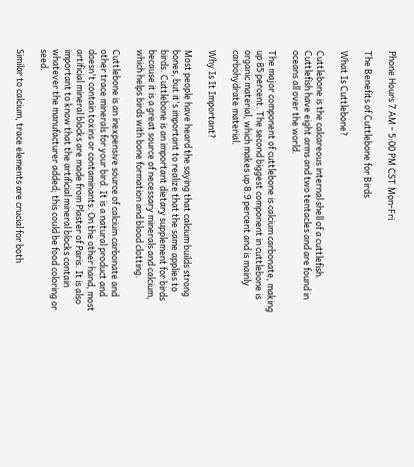Phone Hours 7 AM - 5:00 PM CST Mon-Fri

The Benefits of Cuttlebone for Birds

What Is Cuttlebone?

Cuttlebone is the calcareous internal shell of a cuttlefish. Cuttlefish have eight arms and two tentacles and are found in oceans all over the world.

The major component of cuttlebone is calcium carbonate, making up 85 percent. The second biggest component in cuttlebone is organic material, which makes up 8.9 percent and is mainly carbohydrate material.

Why Is It Important?

Most people have heard the saying that calcium builds strong bones, but it's important to realize that the same applies to birds. Cuttlebone is an important dietary supplement for birds because it is a great source of necessary minerals and calcium, which helps birds with bone formation and blood clotting.

Cuttlebone is an inexpensive source of calcium carbonate and other trace minerals for your bird. It is a natural product and doesn't contain toxins or contaminants. On the other hand, most artificial mineral blocks are made from Plaster of Paris. It is also important to know that the artificial mineral blocks contain whatever the manufacturer added; this could be food coloring or seed.

Similar to calcium, trace elements are crucial for both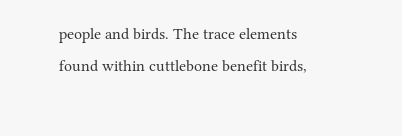people and birds. The trace elements found within cuttlebone benefit birds,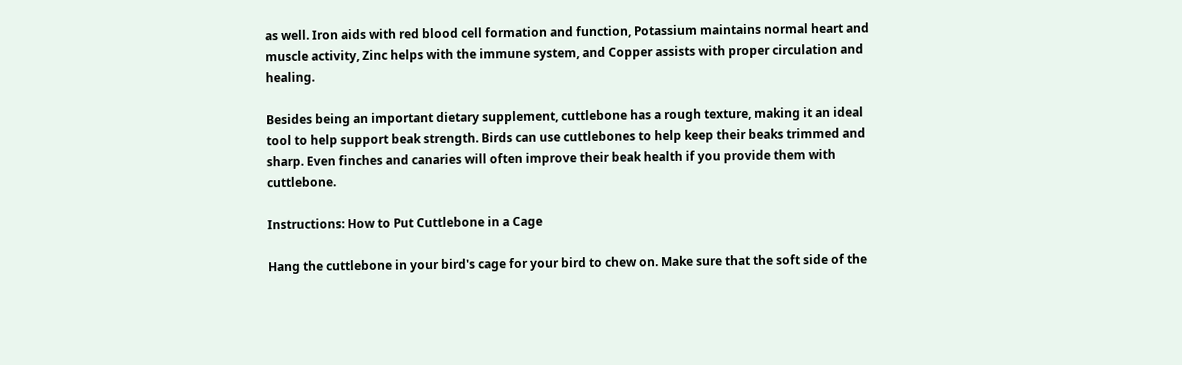as well. Iron aids with red blood cell formation and function, Potassium maintains normal heart and muscle activity, Zinc helps with the immune system, and Copper assists with proper circulation and healing.

Besides being an important dietary supplement, cuttlebone has a rough texture, making it an ideal tool to help support beak strength. Birds can use cuttlebones to help keep their beaks trimmed and sharp. Even finches and canaries will often improve their beak health if you provide them with cuttlebone.

Instructions: How to Put Cuttlebone in a Cage

Hang the cuttlebone in your bird's cage for your bird to chew on. Make sure that the soft side of the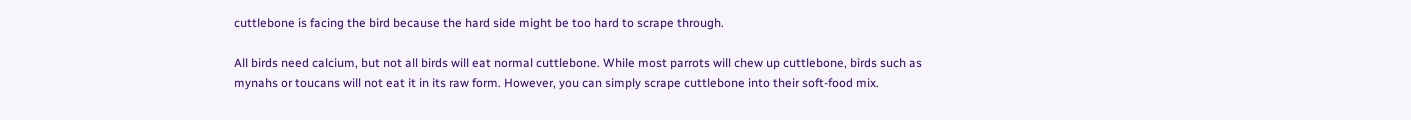cuttlebone is facing the bird because the hard side might be too hard to scrape through.

All birds need calcium, but not all birds will eat normal cuttlebone. While most parrots will chew up cuttlebone, birds such as mynahs or toucans will not eat it in its raw form. However, you can simply scrape cuttlebone into their soft-food mix.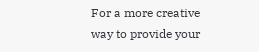For a more creative way to provide your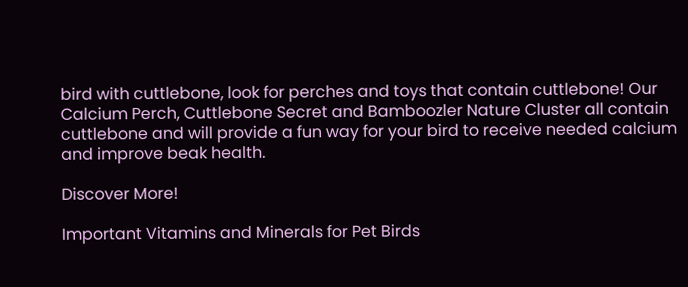bird with cuttlebone, look for perches and toys that contain cuttlebone! Our Calcium Perch, Cuttlebone Secret and Bamboozler Nature Cluster all contain cuttlebone and will provide a fun way for your bird to receive needed calcium and improve beak health.

Discover More!

Important Vitamins and Minerals for Pet Birds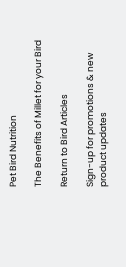Pet Bird Nutrition

The Benefits of Millet for your Bird

Return to Bird Articles

Sign-up for promotions & new product updates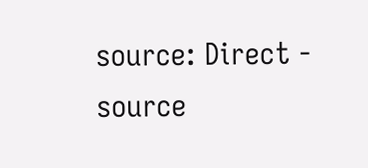source: Direct - source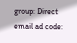group: Direct email ad code: